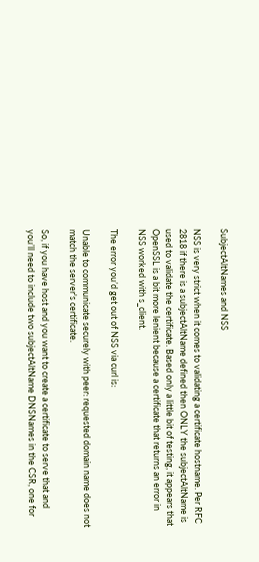SubjectAltNames and NSS

NSS is very strict when it comes to validating a certificate hostname. Per RFC 2818 if there is a subjectAltName defined then ONLY the subjectAltName is used to validate the certificate. Based only a little bit of testing, it appears that OpenSSL is a bit more lenient because a certificate that returns an error in NSS worked with s_client.

The error you’d get out of NSS via curl is:

Unable to communicate securely with peer: requested domain name does not match the server's certificate.

So, if you have host and you want to create a certificate to serve that and you’ll need to include two subjectAltName DNSNames in the CSR, one for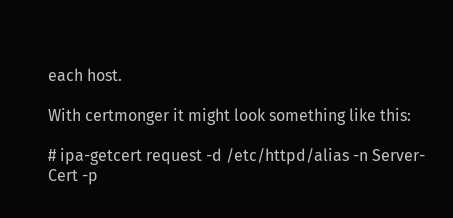each host.

With certmonger it might look something like this:

# ipa-getcert request -d /etc/httpd/alias -n Server-Cert -p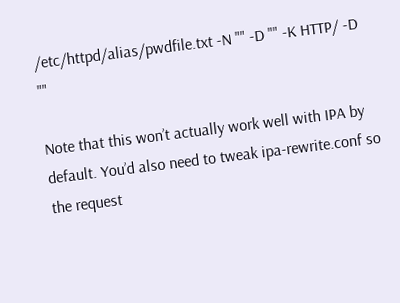/etc/httpd/alias/pwdfile.txt -N "" -D "" -K HTTP/ -D ""

Note that this won’t actually work well with IPA by default. You’d also need to tweak ipa-rewrite.conf so the request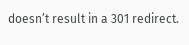doesn’t result in a 301 redirect.